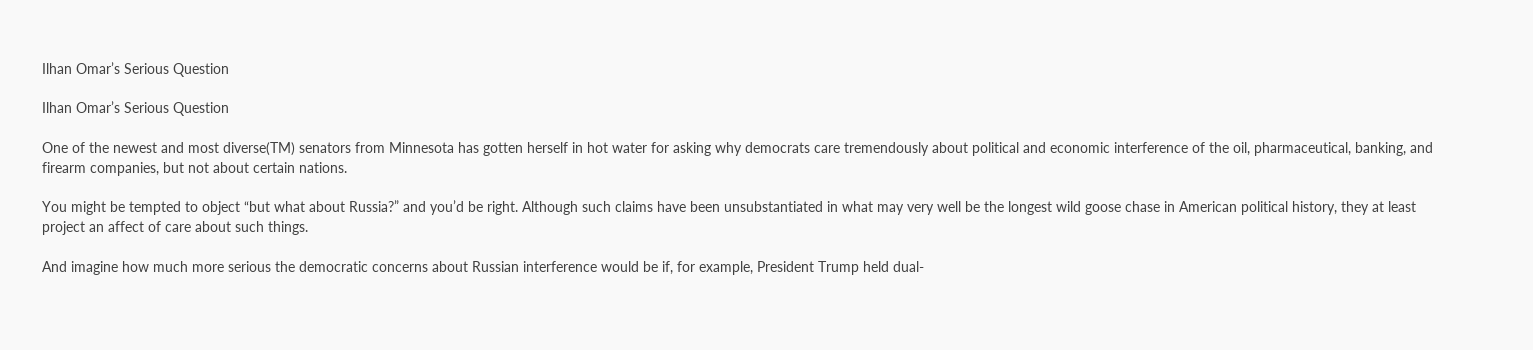Ilhan Omar’s Serious Question

Ilhan Omar’s Serious Question

One of the newest and most diverse(TM) senators from Minnesota has gotten herself in hot water for asking why democrats care tremendously about political and economic interference of the oil, pharmaceutical, banking, and firearm companies, but not about certain nations.

You might be tempted to object “but what about Russia?” and you’d be right. Although such claims have been unsubstantiated in what may very well be the longest wild goose chase in American political history, they at least project an affect of care about such things.

And imagine how much more serious the democratic concerns about Russian interference would be if, for example, President Trump held dual-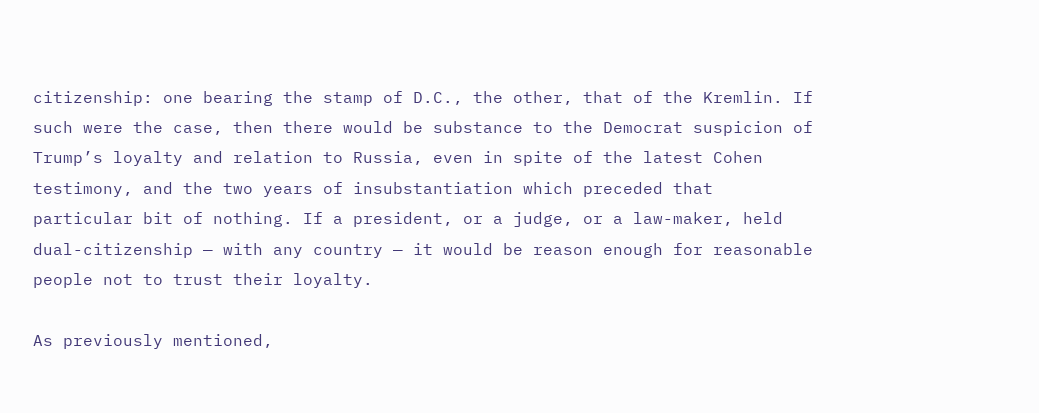citizenship: one bearing the stamp of D.C., the other, that of the Kremlin. If such were the case, then there would be substance to the Democrat suspicion of Trump’s loyalty and relation to Russia, even in spite of the latest Cohen testimony, and the two years of insubstantiation which preceded that particular bit of nothing. If a president, or a judge, or a law-maker, held dual-citizenship — with any country — it would be reason enough for reasonable people not to trust their loyalty.

As previously mentioned,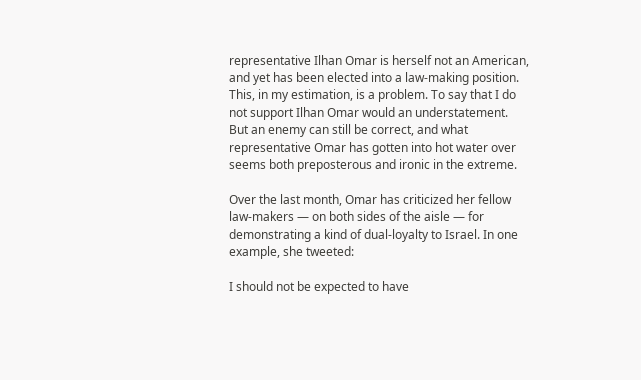representative Ilhan Omar is herself not an American, and yet has been elected into a law-making position. This, in my estimation, is a problem. To say that I do not support Ilhan Omar would an understatement. But an enemy can still be correct, and what representative Omar has gotten into hot water over seems both preposterous and ironic in the extreme.

Over the last month, Omar has criticized her fellow law-makers — on both sides of the aisle — for demonstrating a kind of dual-loyalty to Israel. In one example, she tweeted:

I should not be expected to have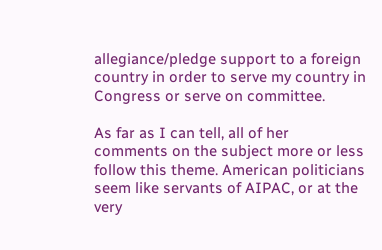allegiance/pledge support to a foreign country in order to serve my country in Congress or serve on committee.

As far as I can tell, all of her comments on the subject more or less follow this theme. American politicians seem like servants of AIPAC, or at the very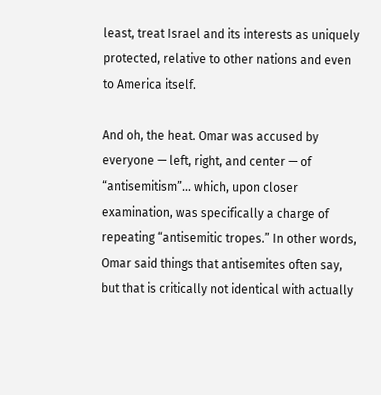least, treat Israel and its interests as uniquely protected, relative to other nations and even to America itself.

And oh, the heat. Omar was accused by everyone — left, right, and center — of “antisemitism”… which, upon closer examination, was specifically a charge of repeating “antisemitic tropes.” In other words, Omar said things that antisemites often say, but that is critically not identical with actually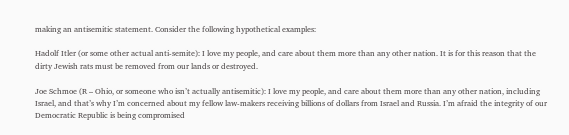making an antisemitic statement. Consider the following hypothetical examples:

Hadolf Itler (or some other actual anti-semite): I love my people, and care about them more than any other nation. It is for this reason that the dirty Jewish rats must be removed from our lands or destroyed.

Joe Schmoe (R – Ohio, or someone who isn’t actually antisemitic): I love my people, and care about them more than any other nation, including Israel, and that’s why I’m concerned about my fellow law-makers receiving billions of dollars from Israel and Russia. I’m afraid the integrity of our Democratic Republic is being compromised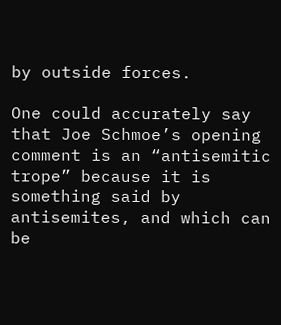by outside forces.

One could accurately say that Joe Schmoe’s opening comment is an “antisemitic trope” because it is something said by antisemites, and which can be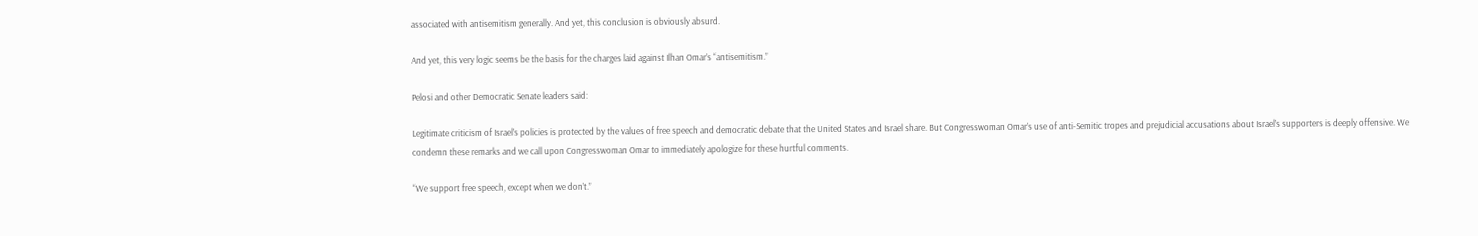associated with antisemitism generally. And yet, this conclusion is obviously absurd.

And yet, this very logic seems be the basis for the charges laid against Ilhan Omar’s “antisemitism.”

Pelosi and other Democratic Senate leaders said:

Legitimate criticism of Israel’s policies is protected by the values of free speech and democratic debate that the United States and Israel share. But Congresswoman Omar’s use of anti-Semitic tropes and prejudicial accusations about Israel’s supporters is deeply offensive. We condemn these remarks and we call upon Congresswoman Omar to immediately apologize for these hurtful comments.

“We support free speech, except when we don’t.”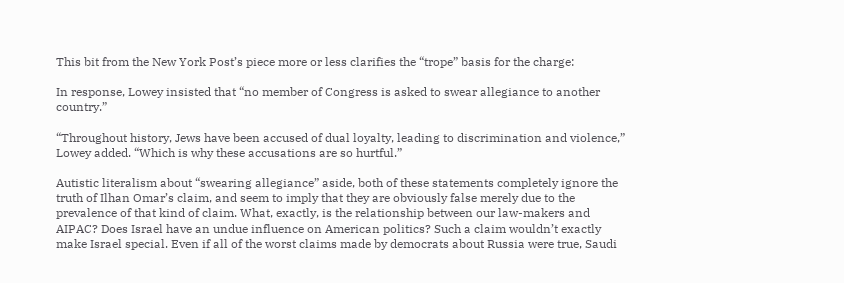This bit from the New York Post’s piece more or less clarifies the “trope” basis for the charge:

In response, Lowey insisted that “no member of Congress is asked to swear allegiance to another country.”

“Throughout history, Jews have been accused of dual loyalty, leading to discrimination and violence,” Lowey added. “Which is why these accusations are so hurtful.”

Autistic literalism about “swearing allegiance” aside, both of these statements completely ignore the truth of Ilhan Omar’s claim, and seem to imply that they are obviously false merely due to the prevalence of that kind of claim. What, exactly, is the relationship between our law-makers and AIPAC? Does Israel have an undue influence on American politics? Such a claim wouldn’t exactly make Israel special. Even if all of the worst claims made by democrats about Russia were true, Saudi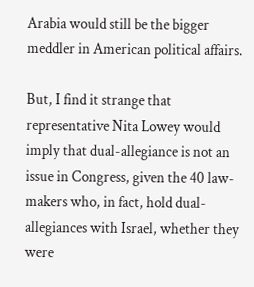Arabia would still be the bigger meddler in American political affairs.

But, I find it strange that representative Nita Lowey would imply that dual-allegiance is not an issue in Congress, given the 40 law-makers who, in fact, hold dual-allegiances with Israel, whether they were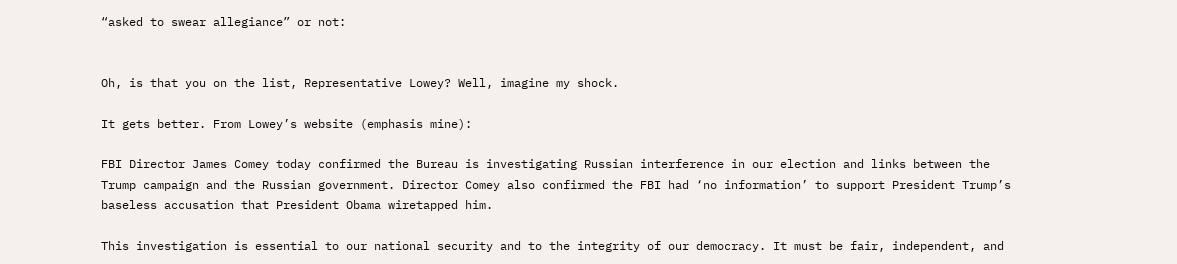“asked to swear allegiance” or not:


Oh, is that you on the list, Representative Lowey? Well, imagine my shock.

It gets better. From Lowey’s website (emphasis mine):

FBI Director James Comey today confirmed the Bureau is investigating Russian interference in our election and links between the Trump campaign and the Russian government. Director Comey also confirmed the FBI had ‘no information’ to support President Trump’s baseless accusation that President Obama wiretapped him.

This investigation is essential to our national security and to the integrity of our democracy. It must be fair, independent, and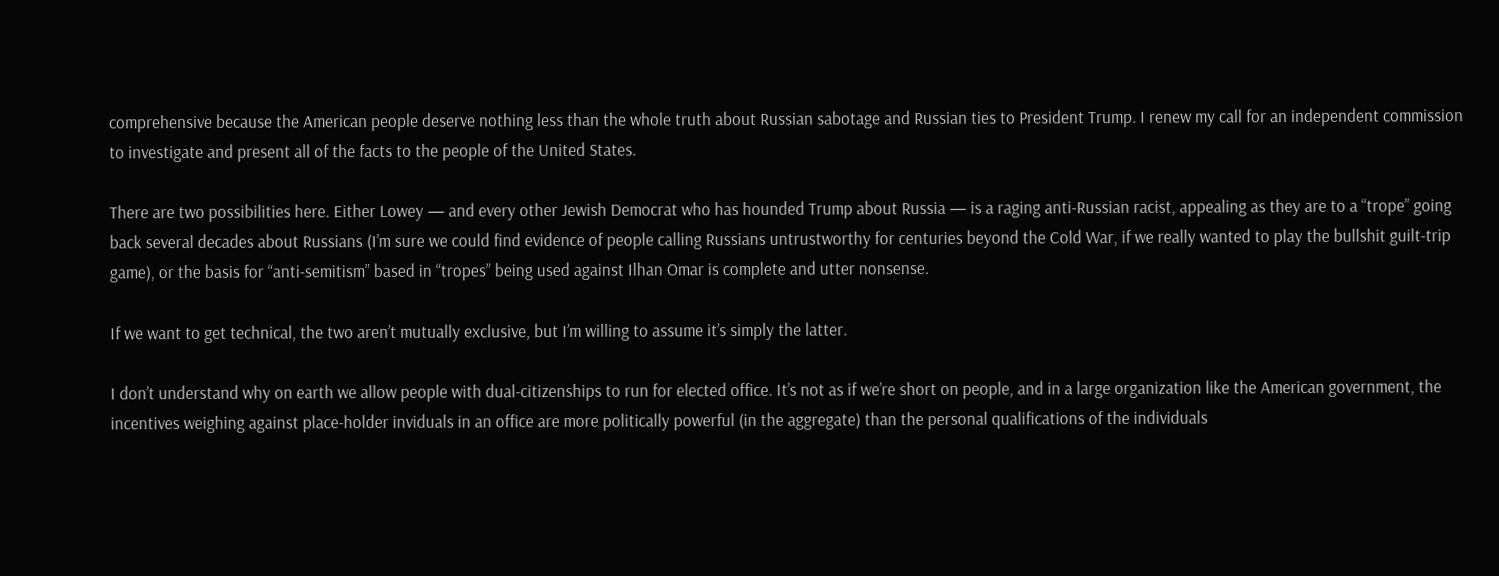comprehensive because the American people deserve nothing less than the whole truth about Russian sabotage and Russian ties to President Trump. I renew my call for an independent commission to investigate and present all of the facts to the people of the United States.

There are two possibilities here. Either Lowey — and every other Jewish Democrat who has hounded Trump about Russia — is a raging anti-Russian racist, appealing as they are to a “trope” going back several decades about Russians (I’m sure we could find evidence of people calling Russians untrustworthy for centuries beyond the Cold War, if we really wanted to play the bullshit guilt-trip game), or the basis for “anti-semitism” based in “tropes” being used against Ilhan Omar is complete and utter nonsense.

If we want to get technical, the two aren’t mutually exclusive, but I’m willing to assume it’s simply the latter.

I don’t understand why on earth we allow people with dual-citizenships to run for elected office. It’s not as if we’re short on people, and in a large organization like the American government, the incentives weighing against place-holder inviduals in an office are more politically powerful (in the aggregate) than the personal qualifications of the individuals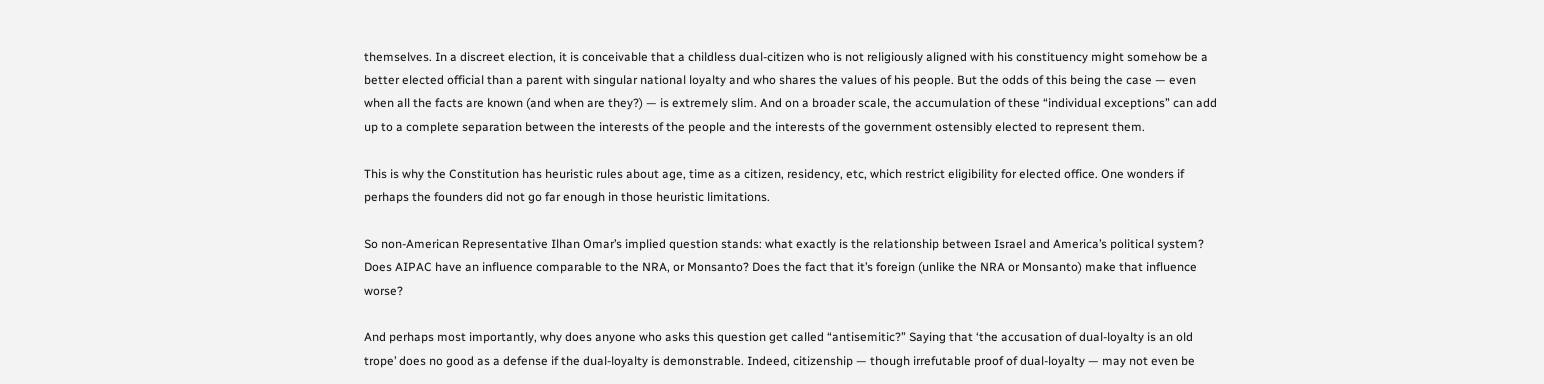themselves. In a discreet election, it is conceivable that a childless dual-citizen who is not religiously aligned with his constituency might somehow be a better elected official than a parent with singular national loyalty and who shares the values of his people. But the odds of this being the case — even when all the facts are known (and when are they?) — is extremely slim. And on a broader scale, the accumulation of these “individual exceptions” can add up to a complete separation between the interests of the people and the interests of the government ostensibly elected to represent them.

This is why the Constitution has heuristic rules about age, time as a citizen, residency, etc, which restrict eligibility for elected office. One wonders if perhaps the founders did not go far enough in those heuristic limitations.

So non-American Representative Ilhan Omar’s implied question stands: what exactly is the relationship between Israel and America’s political system? Does AIPAC have an influence comparable to the NRA, or Monsanto? Does the fact that it’s foreign (unlike the NRA or Monsanto) make that influence worse?

And perhaps most importantly, why does anyone who asks this question get called “antisemitic?” Saying that ‘the accusation of dual-loyalty is an old trope’ does no good as a defense if the dual-loyalty is demonstrable. Indeed, citizenship — though irrefutable proof of dual-loyalty — may not even be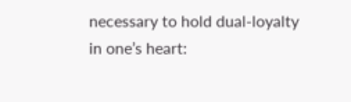necessary to hold dual-loyalty in one’s heart: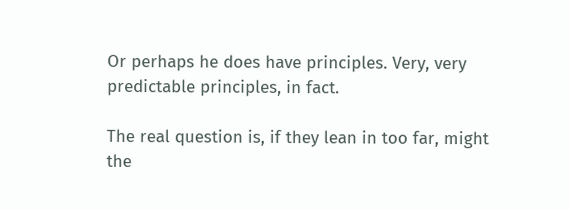Or perhaps he does have principles. Very, very predictable principles, in fact.

The real question is, if they lean in too far, might the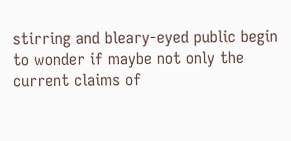stirring and bleary-eyed public begin to wonder if maybe not only the current claims of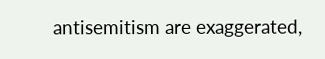antisemitism are exaggerated,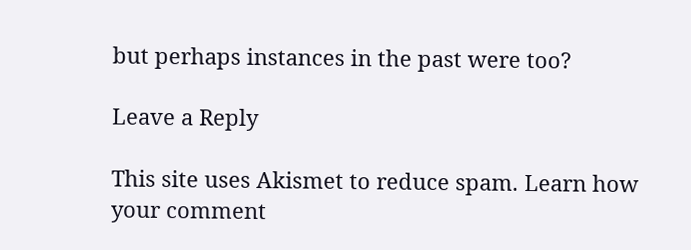but perhaps instances in the past were too?

Leave a Reply

This site uses Akismet to reduce spam. Learn how your comment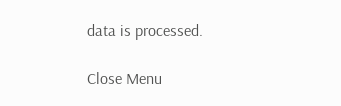data is processed.

Close Menu